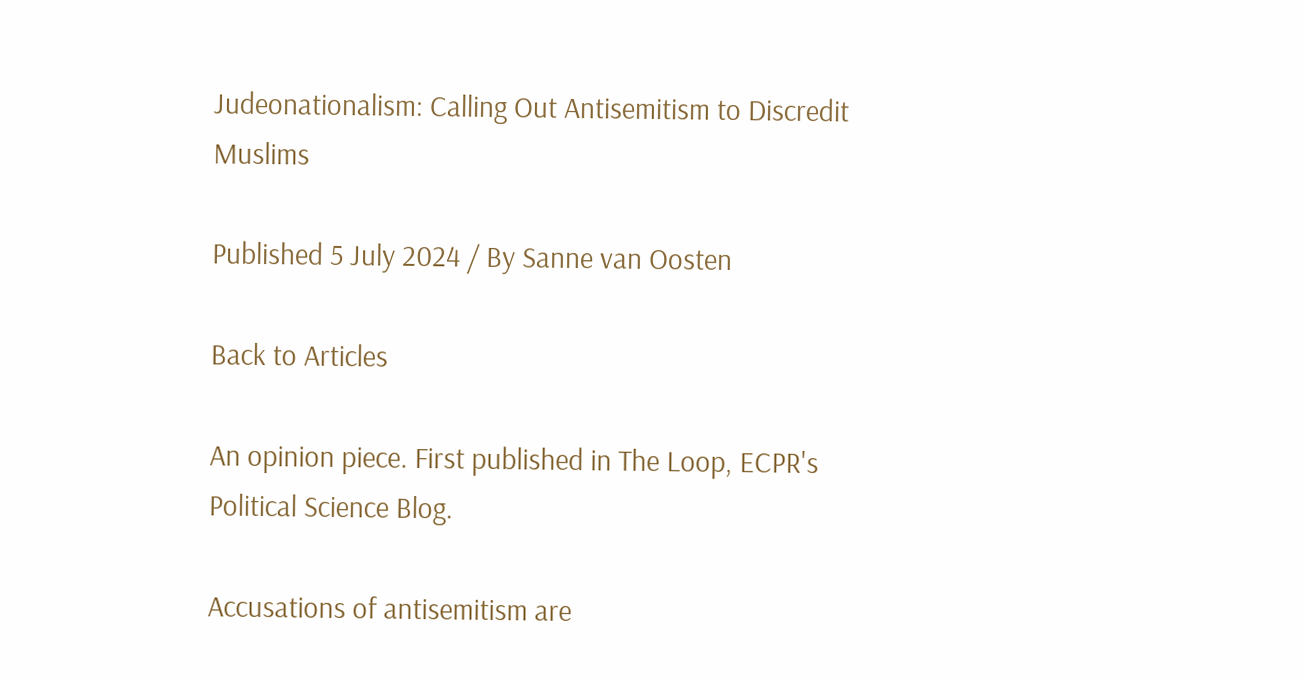Judeonationalism: Calling Out Antisemitism to Discredit Muslims

Published 5 July 2024 / By Sanne van Oosten

Back to Articles

An opinion piece. First published in The Loop, ECPR's Political Science Blog.

Accusations of antisemitism are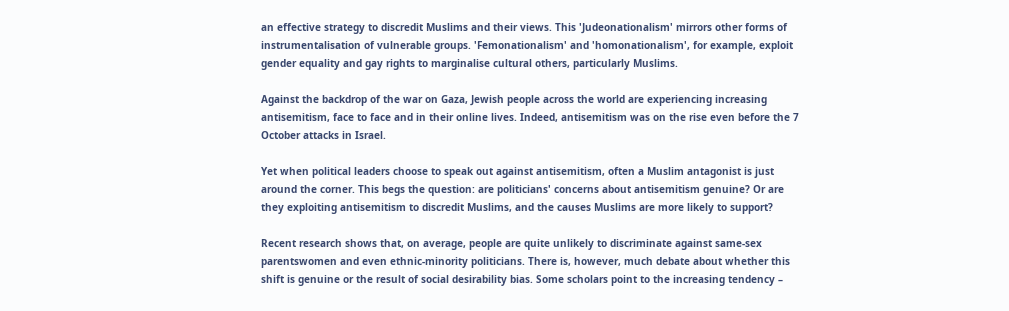an effective strategy to discredit Muslims and their views. This 'Judeonationalism' mirrors other forms of instrumentalisation of vulnerable groups. 'Femonationalism' and 'homonationalism', for example, exploit gender equality and gay rights to marginalise cultural others, particularly Muslims.

Against the backdrop of the war on Gaza, Jewish people across the world are experiencing increasing antisemitism, face to face and in their online lives. Indeed, antisemitism was on the rise even before the 7 October attacks in Israel.

Yet when political leaders choose to speak out against antisemitism, often a Muslim antagonist is just around the corner. This begs the question: are politicians' concerns about antisemitism genuine? Or are they exploiting antisemitism to discredit Muslims, and the causes Muslims are more likely to support?

Recent research shows that, on average, people are quite unlikely to discriminate against same-sex parentswomen and even ethnic-minority politicians. There is, however, much debate about whether this shift is genuine or the result of social desirability bias. Some scholars point to the increasing tendency –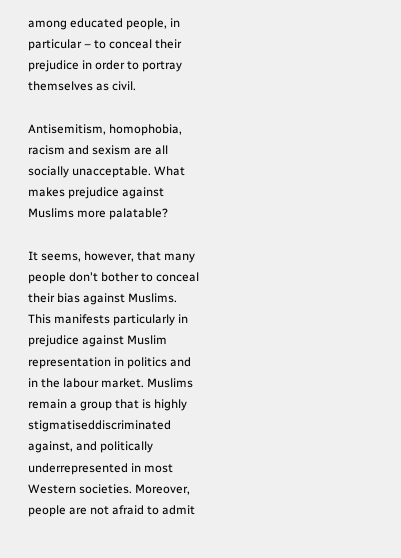among educated people, in particular – to conceal their prejudice in order to portray themselves as civil.

Antisemitism, homophobia, racism and sexism are all socially unacceptable. What makes prejudice against Muslims more palatable?

It seems, however, that many people don't bother to conceal their bias against Muslims. This manifests particularly in prejudice against Muslim representation in politics and in the labour market. Muslims remain a group that is highly stigmatiseddiscriminated against, and politically underrepresented in most Western societies. Moreover, people are not afraid to admit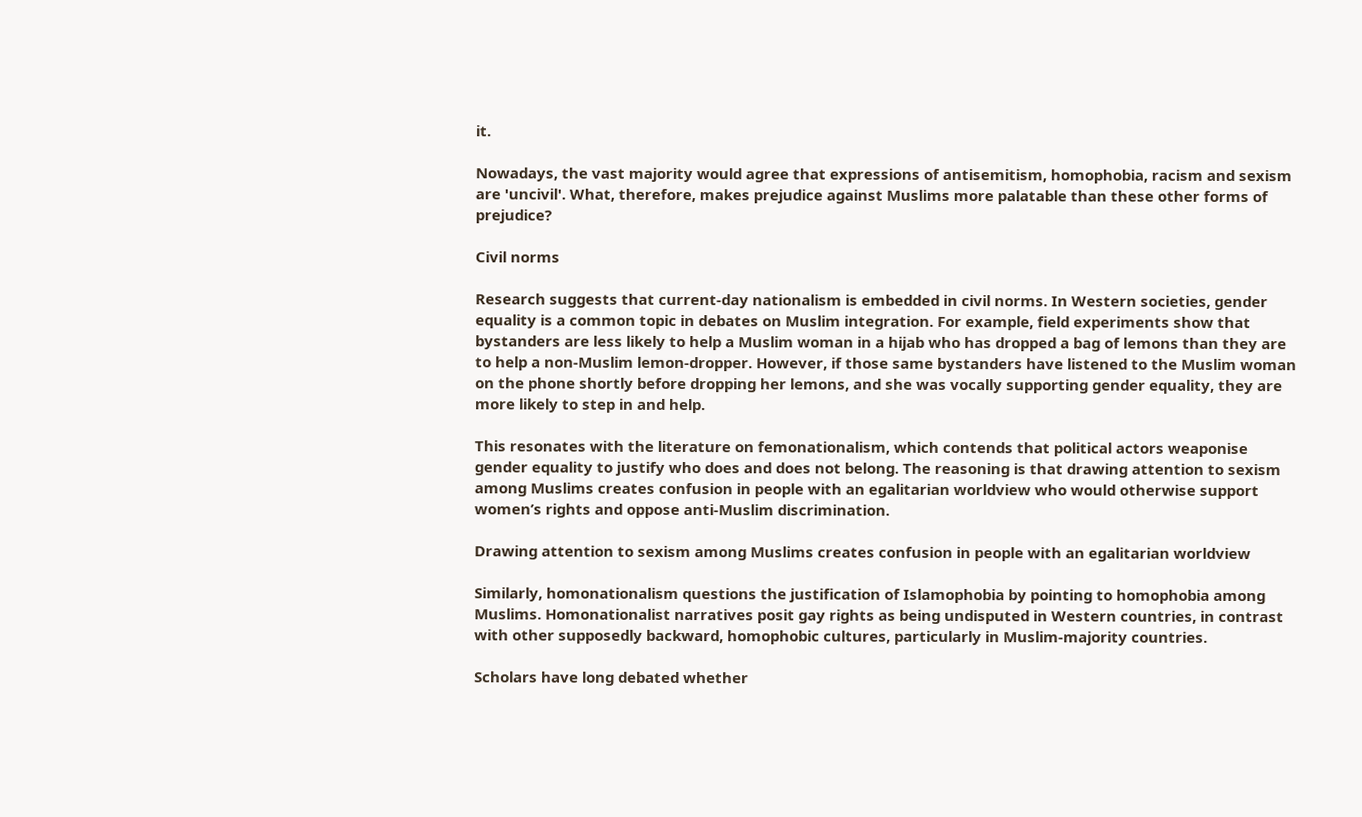it.

Nowadays, the vast majority would agree that expressions of antisemitism, homophobia, racism and sexism are 'uncivil'. What, therefore, makes prejudice against Muslims more palatable than these other forms of prejudice?

Civil norms

Research suggests that current-day nationalism is embedded in civil norms. In Western societies, gender equality is a common topic in debates on Muslim integration. For example, field experiments show that bystanders are less likely to help a Muslim woman in a hijab who has dropped a bag of lemons than they are to help a non-Muslim lemon-dropper. However, if those same bystanders have listened to the Muslim woman on the phone shortly before dropping her lemons, and she was vocally supporting gender equality, they are more likely to step in and help.

This resonates with the literature on femonationalism, which contends that political actors weaponise gender equality to justify who does and does not belong. The reasoning is that drawing attention to sexism among Muslims creates confusion in people with an egalitarian worldview who would otherwise support women’s rights and oppose anti-Muslim discrimination.

Drawing attention to sexism among Muslims creates confusion in people with an egalitarian worldview

Similarly, homonationalism questions the justification of Islamophobia by pointing to homophobia among Muslims. Homonationalist narratives posit gay rights as being undisputed in Western countries, in contrast with other supposedly backward, homophobic cultures, particularly in Muslim-majority countries.

Scholars have long debated whether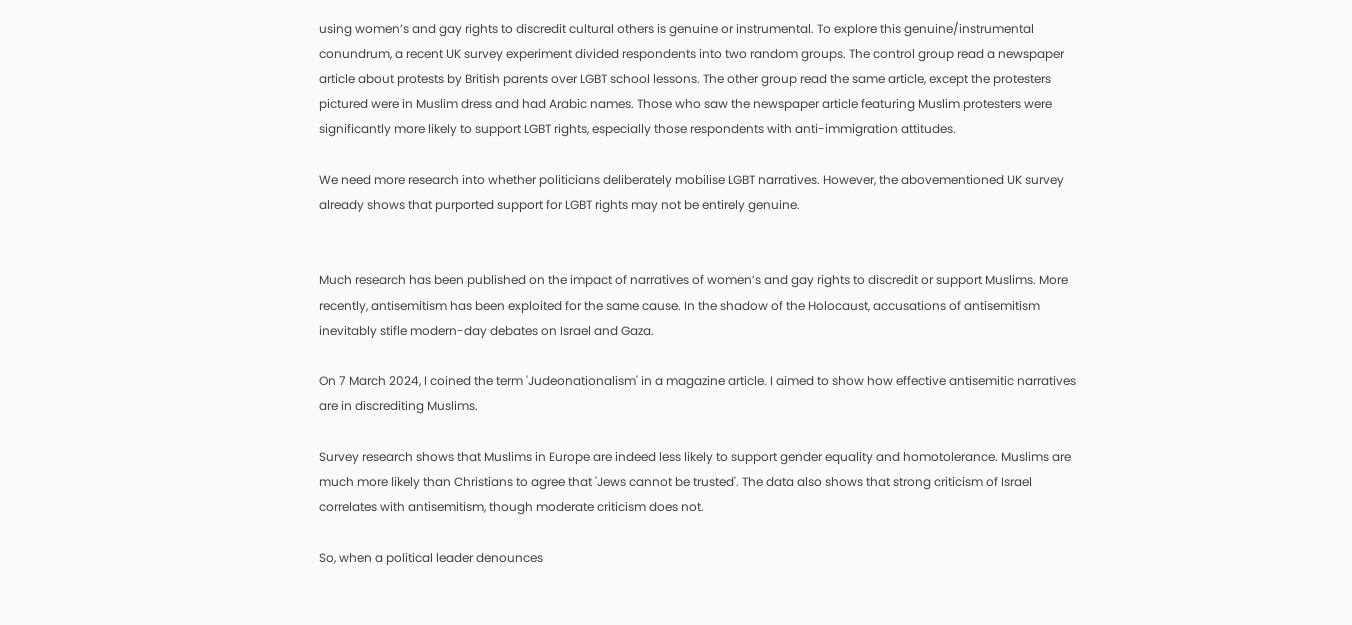using women’s and gay rights to discredit cultural others is genuine or instrumental. To explore this genuine/instrumental conundrum, a recent UK survey experiment divided respondents into two random groups. The control group read a newspaper article about protests by British parents over LGBT school lessons. The other group read the same article, except the protesters pictured were in Muslim dress and had Arabic names. Those who saw the newspaper article featuring Muslim protesters were significantly more likely to support LGBT rights, especially those respondents with anti-immigration attitudes.

We need more research into whether politicians deliberately mobilise LGBT narratives. However, the abovementioned UK survey already shows that purported support for LGBT rights may not be entirely genuine.


Much research has been published on the impact of narratives of women’s and gay rights to discredit or support Muslims. More recently, antisemitism has been exploited for the same cause. In the shadow of the Holocaust, accusations of antisemitism inevitably stifle modern-day debates on Israel and Gaza.

On 7 March 2024, I coined the term 'Judeonationalism' in a magazine article. I aimed to show how effective antisemitic narratives are in discrediting Muslims.

Survey research shows that Muslims in Europe are indeed less likely to support gender equality and homotolerance. Muslims are much more likely than Christians to agree that 'Jews cannot be trusted'. The data also shows that strong criticism of Israel correlates with antisemitism, though moderate criticism does not.

So, when a political leader denounces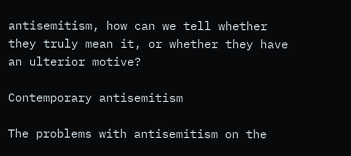antisemitism, how can we tell whether they truly mean it, or whether they have an ulterior motive?

Contemporary antisemitism

The problems with antisemitism on the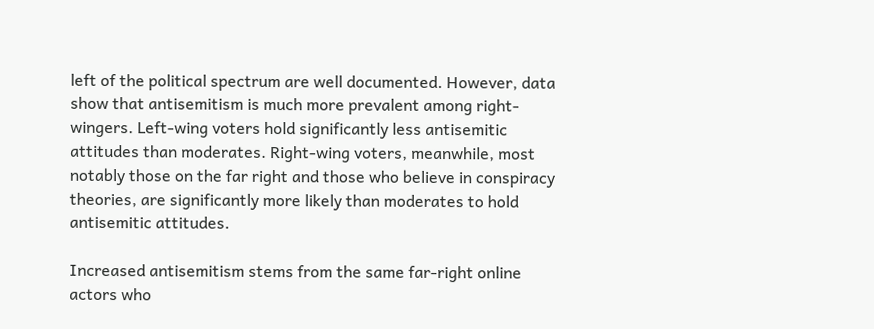left of the political spectrum are well documented. However, data show that antisemitism is much more prevalent among right-wingers. Left-wing voters hold significantly less antisemitic attitudes than moderates. Right-wing voters, meanwhile, most notably those on the far right and those who believe in conspiracy theories, are significantly more likely than moderates to hold antisemitic attitudes.

Increased antisemitism stems from the same far-right online actors who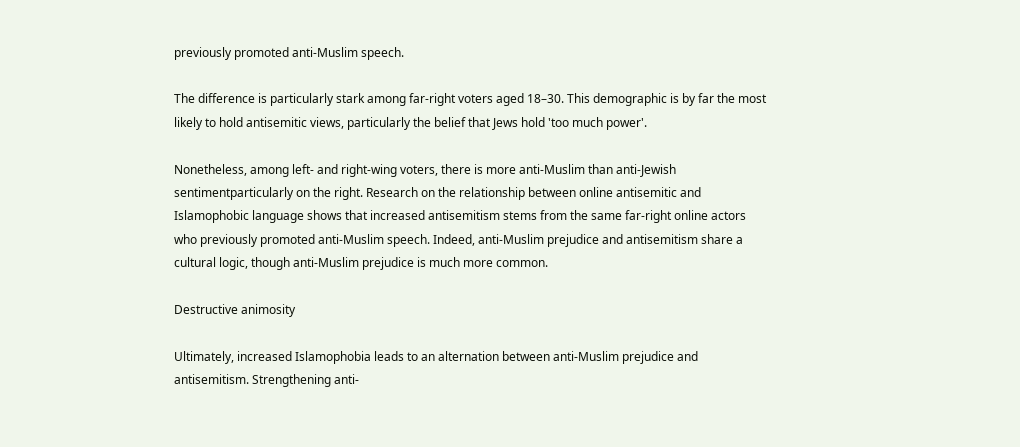previously promoted anti-Muslim speech.

The difference is particularly stark among far-right voters aged 18–30. This demographic is by far the most likely to hold antisemitic views, particularly the belief that Jews hold 'too much power'.

Nonetheless, among left- and right-wing voters, there is more anti-Muslim than anti-Jewish sentimentparticularly on the right. Research on the relationship between online antisemitic and Islamophobic language shows that increased antisemitism stems from the same far-right online actors who previously promoted anti-Muslim speech. Indeed, anti-Muslim prejudice and antisemitism share a cultural logic, though anti-Muslim prejudice is much more common.

Destructive animosity

Ultimately, increased Islamophobia leads to an alternation between anti-Muslim prejudice and antisemitism. Strengthening anti-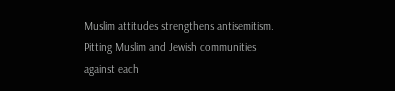Muslim attitudes strengthens antisemitism. Pitting Muslim and Jewish communities against each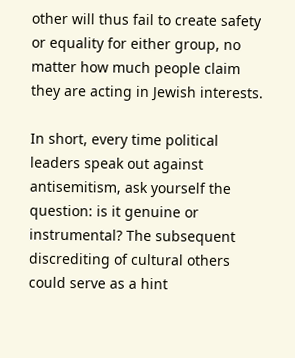other will thus fail to create safety or equality for either group, no matter how much people claim they are acting in Jewish interests.

In short, every time political leaders speak out against antisemitism, ask yourself the question: is it genuine or instrumental? The subsequent discrediting of cultural others could serve as a hint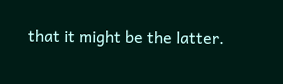that it might be the latter.